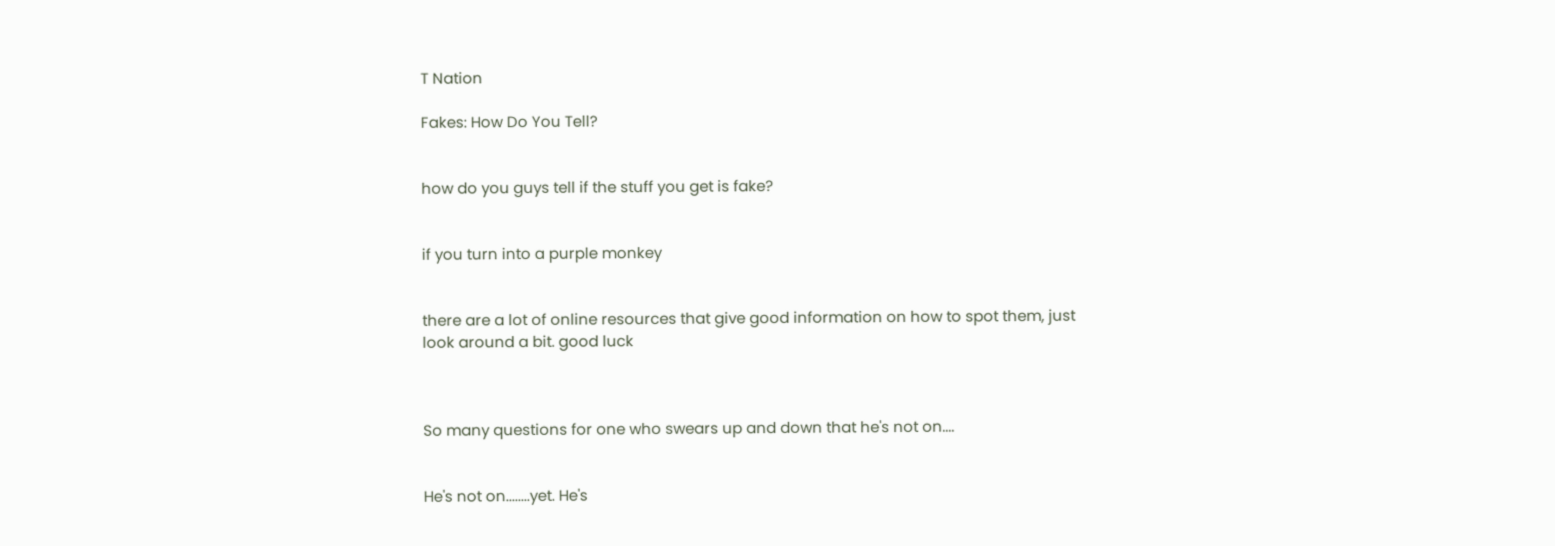T Nation

Fakes: How Do You Tell?


how do you guys tell if the stuff you get is fake?


if you turn into a purple monkey


there are a lot of online resources that give good information on how to spot them, just look around a bit. good luck



So many questions for one who swears up and down that he's not on....


He's not on........yet. He's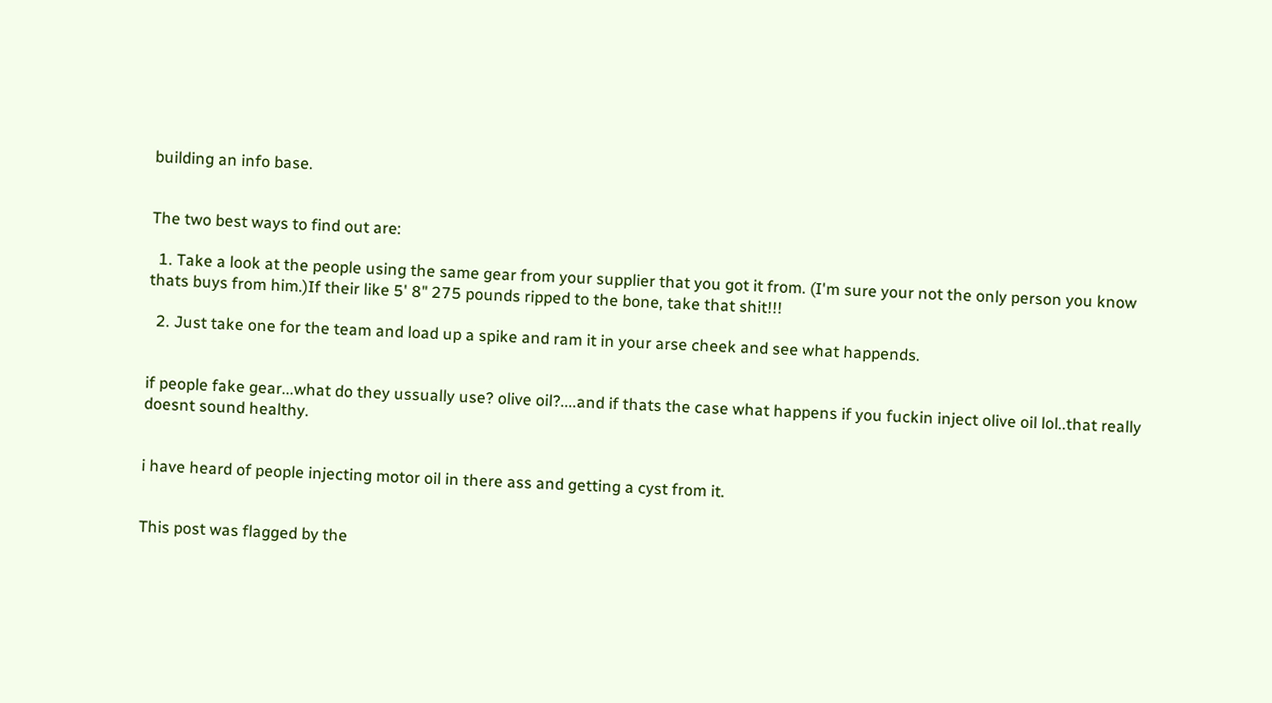building an info base.


The two best ways to find out are:

  1. Take a look at the people using the same gear from your supplier that you got it from. (I'm sure your not the only person you know thats buys from him.)If their like 5' 8" 275 pounds ripped to the bone, take that shit!!!

  2. Just take one for the team and load up a spike and ram it in your arse cheek and see what happends.


if people fake gear...what do they ussually use? olive oil?....and if thats the case what happens if you fuckin inject olive oil lol..that really doesnt sound healthy.


i have heard of people injecting motor oil in there ass and getting a cyst from it.


This post was flagged by the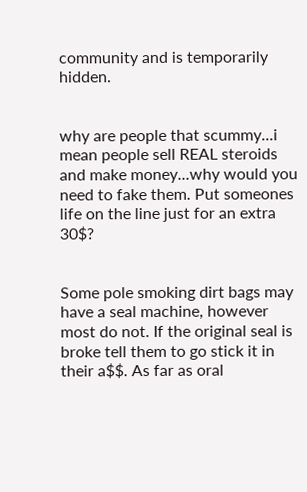community and is temporarily hidden.


why are people that scummy...i mean people sell REAL steroids and make money...why would you need to fake them. Put someones life on the line just for an extra 30$?


Some pole smoking dirt bags may have a seal machine, however most do not. If the original seal is broke tell them to go stick it in their a$$. As far as oral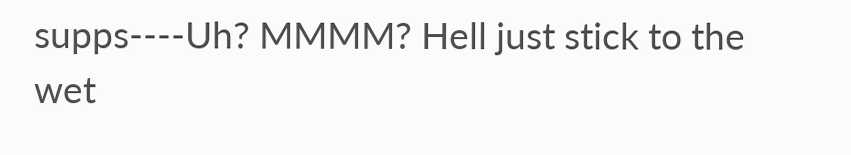supps----Uh? MMMM? Hell just stick to the wet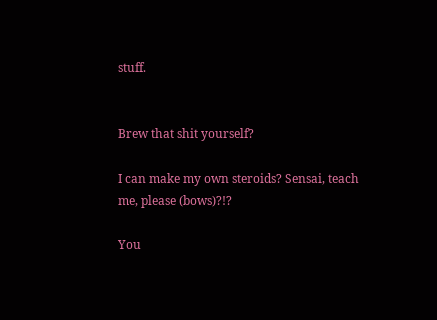stuff.


Brew that shit yourself?

I can make my own steroids? Sensai, teach me, please (bows)?!?

You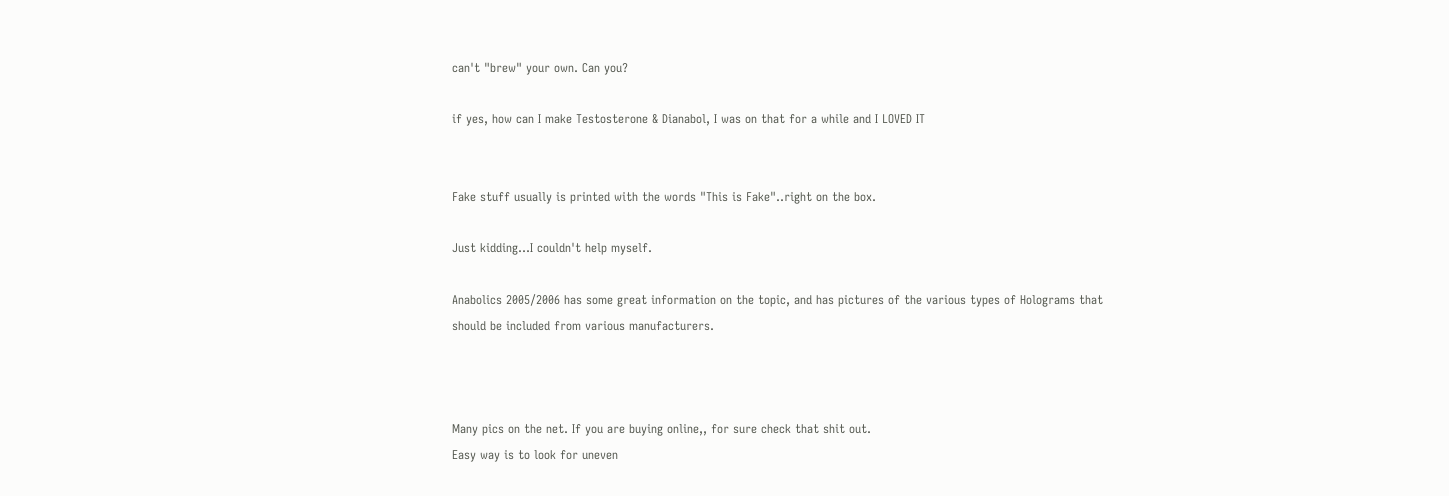can't "brew" your own. Can you?

if yes, how can I make Testosterone & Dianabol, I was on that for a while and I LOVED IT


Fake stuff usually is printed with the words "This is Fake"..right on the box.

Just kidding...I couldn't help myself.

Anabolics 2005/2006 has some great information on the topic, and has pictures of the various types of Holograms that should be included from various manufacturers.



Many pics on the net. If you are buying online,, for sure check that shit out.
Easy way is to look for uneven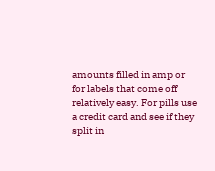amounts filled in amp or for labels that come off relatively easy. For pills use a credit card and see if they split in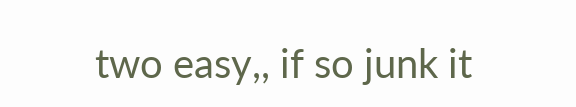two easy,, if so junk it